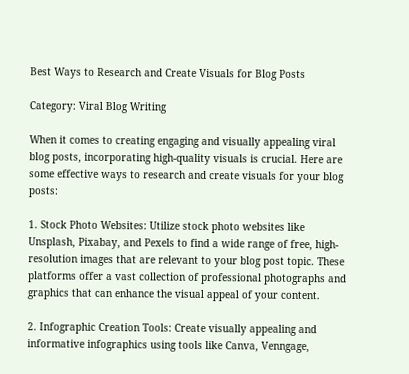Best Ways to Research and Create Visuals for Blog Posts

Category: Viral Blog Writing

When it comes to creating engaging and visually appealing viral blog posts, incorporating high-quality visuals is crucial. Here are some effective ways to research and create visuals for your blog posts:

1. Stock Photo Websites: Utilize stock photo websites like Unsplash, Pixabay, and Pexels to find a wide range of free, high-resolution images that are relevant to your blog post topic. These platforms offer a vast collection of professional photographs and graphics that can enhance the visual appeal of your content.

2. Infographic Creation Tools: Create visually appealing and informative infographics using tools like Canva, Venngage,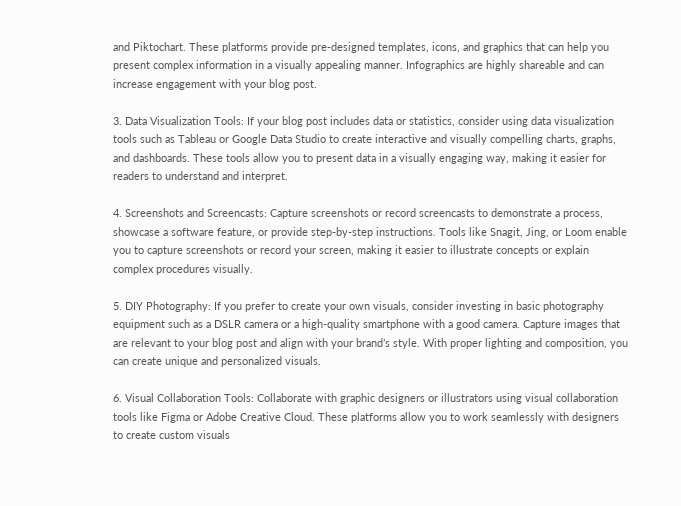and Piktochart. These platforms provide pre-designed templates, icons, and graphics that can help you present complex information in a visually appealing manner. Infographics are highly shareable and can increase engagement with your blog post.

3. Data Visualization Tools: If your blog post includes data or statistics, consider using data visualization tools such as Tableau or Google Data Studio to create interactive and visually compelling charts, graphs, and dashboards. These tools allow you to present data in a visually engaging way, making it easier for readers to understand and interpret.

4. Screenshots and Screencasts: Capture screenshots or record screencasts to demonstrate a process, showcase a software feature, or provide step-by-step instructions. Tools like Snagit, Jing, or Loom enable you to capture screenshots or record your screen, making it easier to illustrate concepts or explain complex procedures visually.

5. DIY Photography: If you prefer to create your own visuals, consider investing in basic photography equipment such as a DSLR camera or a high-quality smartphone with a good camera. Capture images that are relevant to your blog post and align with your brand’s style. With proper lighting and composition, you can create unique and personalized visuals.

6. Visual Collaboration Tools: Collaborate with graphic designers or illustrators using visual collaboration tools like Figma or Adobe Creative Cloud. These platforms allow you to work seamlessly with designers to create custom visuals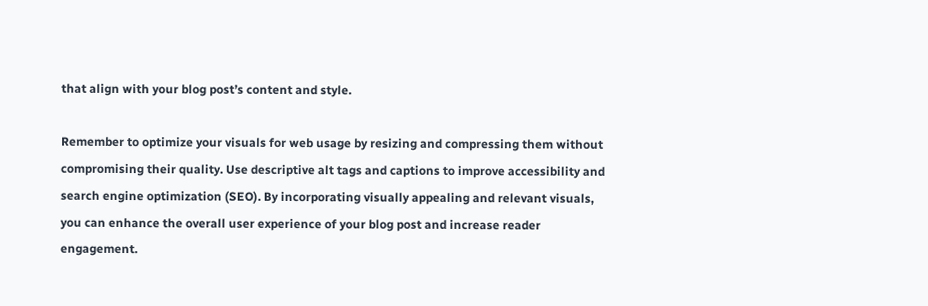that align with your blog post’s content and style.

Remember to optimize your visuals for web usage by resizing and compressing them without compromising their quality. Use descriptive alt tags and captions to improve accessibility and search engine optimization (SEO). By incorporating visually appealing and relevant visuals, you can enhance the overall user experience of your blog post and increase reader engagement.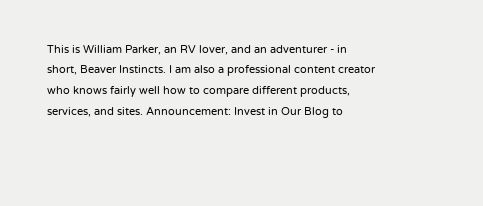This is William Parker, an RV lover, and an adventurer - in short, Beaver Instincts. I am also a professional content creator who knows fairly well how to compare different products, services, and sites. Announcement: Invest in Our Blog to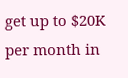get up to $20K per month in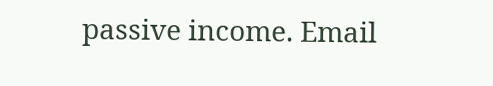passive income. Email